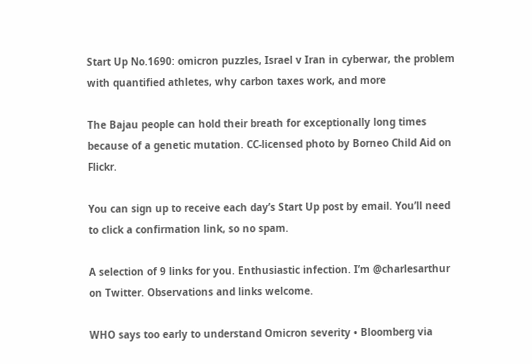Start Up No.1690: omicron puzzles, Israel v Iran in cyberwar, the problem with quantified athletes, why carbon taxes work, and more

The Bajau people can hold their breath for exceptionally long times because of a genetic mutation. CC-licensed photo by Borneo Child Aid on Flickr.

You can sign up to receive each day’s Start Up post by email. You’ll need to click a confirmation link, so no spam.

A selection of 9 links for you. Enthusiastic infection. I’m @charlesarthur on Twitter. Observations and links welcome.

WHO says too early to understand Omicron severity • Bloomberg via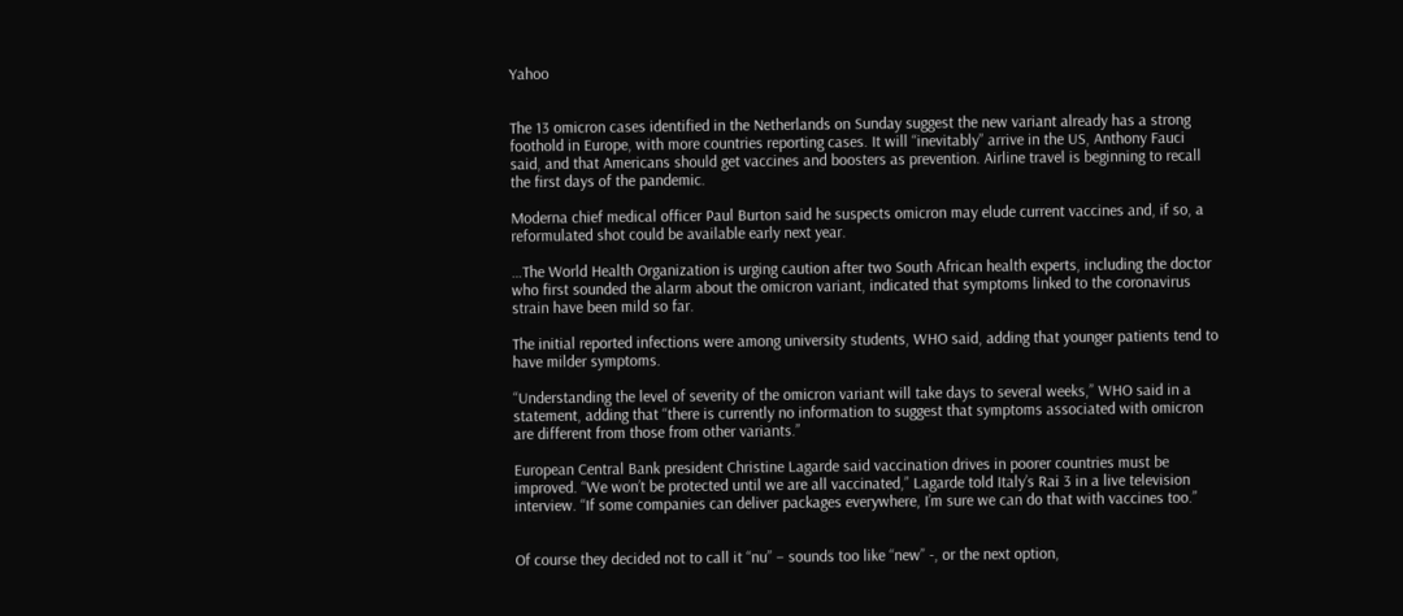Yahoo


The 13 omicron cases identified in the Netherlands on Sunday suggest the new variant already has a strong foothold in Europe, with more countries reporting cases. It will “inevitably” arrive in the US, Anthony Fauci said, and that Americans should get vaccines and boosters as prevention. Airline travel is beginning to recall the first days of the pandemic.

Moderna chief medical officer Paul Burton said he suspects omicron may elude current vaccines and, if so, a reformulated shot could be available early next year.

…The World Health Organization is urging caution after two South African health experts, including the doctor who first sounded the alarm about the omicron variant, indicated that symptoms linked to the coronavirus strain have been mild so far.

The initial reported infections were among university students, WHO said, adding that younger patients tend to have milder symptoms.

“Understanding the level of severity of the omicron variant will take days to several weeks,” WHO said in a statement, adding that “there is currently no information to suggest that symptoms associated with omicron are different from those from other variants.”

European Central Bank president Christine Lagarde said vaccination drives in poorer countries must be improved. “We won’t be protected until we are all vaccinated,” Lagarde told Italy’s Rai 3 in a live television interview. “If some companies can deliver packages everywhere, I’m sure we can do that with vaccines too.”


Of course they decided not to call it “nu” – sounds too like “new” -, or the next option,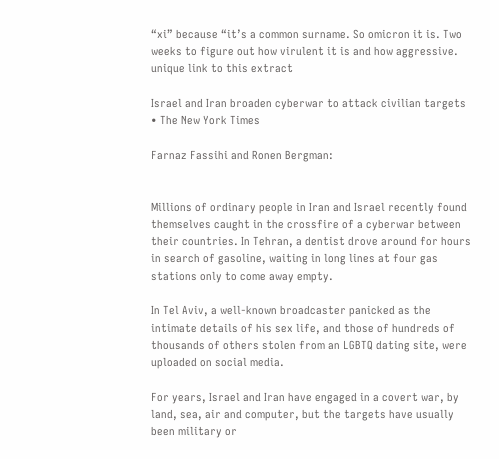“xi” because “it’s a common surname. So omicron it is. Two weeks to figure out how virulent it is and how aggressive.
unique link to this extract

Israel and Iran broaden cyberwar to attack civilian targets • The New York Times

Farnaz Fassihi and Ronen Bergman:


Millions of ordinary people in Iran and Israel recently found themselves caught in the crossfire of a cyberwar between their countries. In Tehran, a dentist drove around for hours in search of gasoline, waiting in long lines at four gas stations only to come away empty.

In Tel Aviv, a well-known broadcaster panicked as the intimate details of his sex life, and those of hundreds of thousands of others stolen from an LGBTQ dating site, were uploaded on social media.

For years, Israel and Iran have engaged in a covert war, by land, sea, air and computer, but the targets have usually been military or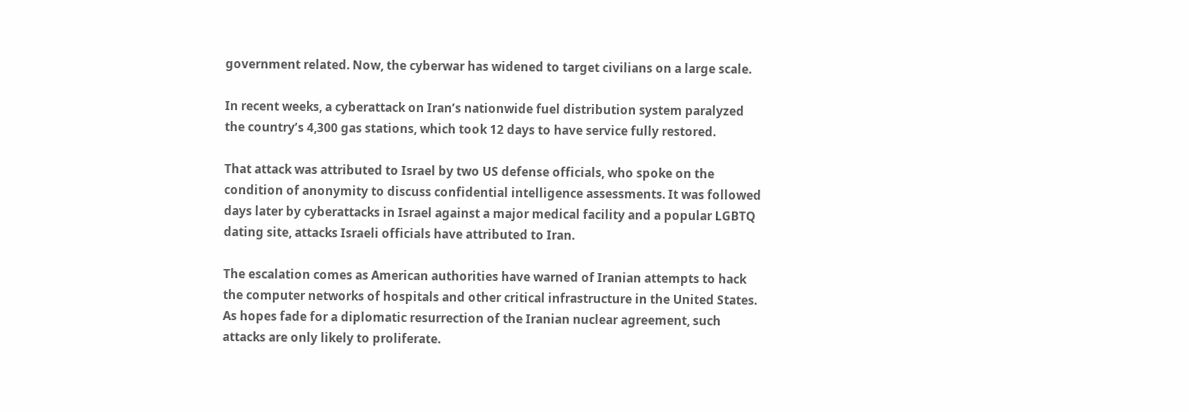government related. Now, the cyberwar has widened to target civilians on a large scale.

In recent weeks, a cyberattack on Iran’s nationwide fuel distribution system paralyzed the country’s 4,300 gas stations, which took 12 days to have service fully restored.

That attack was attributed to Israel by two US defense officials, who spoke on the condition of anonymity to discuss confidential intelligence assessments. It was followed days later by cyberattacks in Israel against a major medical facility and a popular LGBTQ dating site, attacks Israeli officials have attributed to Iran.

The escalation comes as American authorities have warned of Iranian attempts to hack the computer networks of hospitals and other critical infrastructure in the United States. As hopes fade for a diplomatic resurrection of the Iranian nuclear agreement, such attacks are only likely to proliferate.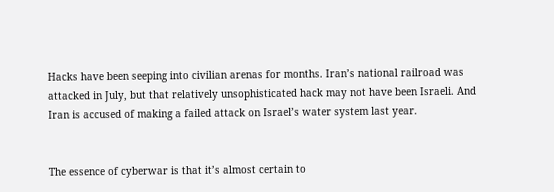Hacks have been seeping into civilian arenas for months. Iran’s national railroad was attacked in July, but that relatively unsophisticated hack may not have been Israeli. And Iran is accused of making a failed attack on Israel’s water system last year.


The essence of cyberwar is that it’s almost certain to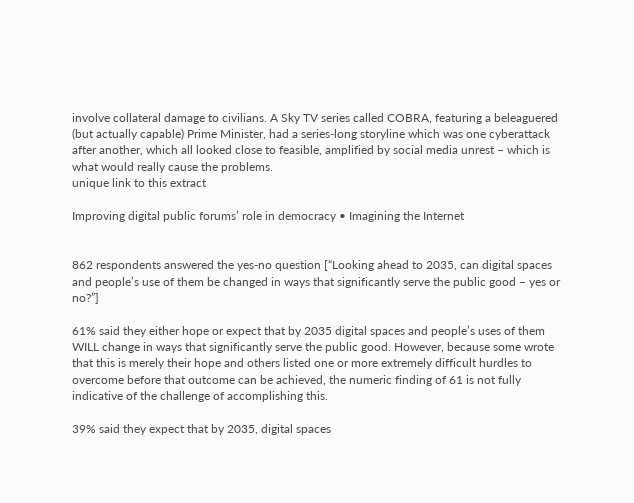involve collateral damage to civilians. A Sky TV series called COBRA, featuring a beleaguered (but actually capable) Prime Minister, had a series-long storyline which was one cyberattack after another, which all looked close to feasible, amplified by social media unrest – which is what would really cause the problems.
unique link to this extract

Improving digital public forums’ role in democracy • Imagining the Internet


862 respondents answered the yes-no question [“Looking ahead to 2035, can digital spaces and people’s use of them be changed in ways that significantly serve the public good – yes or no?”]

61% said they either hope or expect that by 2035 digital spaces and people’s uses of them WILL change in ways that significantly serve the public good. However, because some wrote that this is merely their hope and others listed one or more extremely difficult hurdles to overcome before that outcome can be achieved, the numeric finding of 61 is not fully indicative of the challenge of accomplishing this.

39% said they expect that by 2035, digital spaces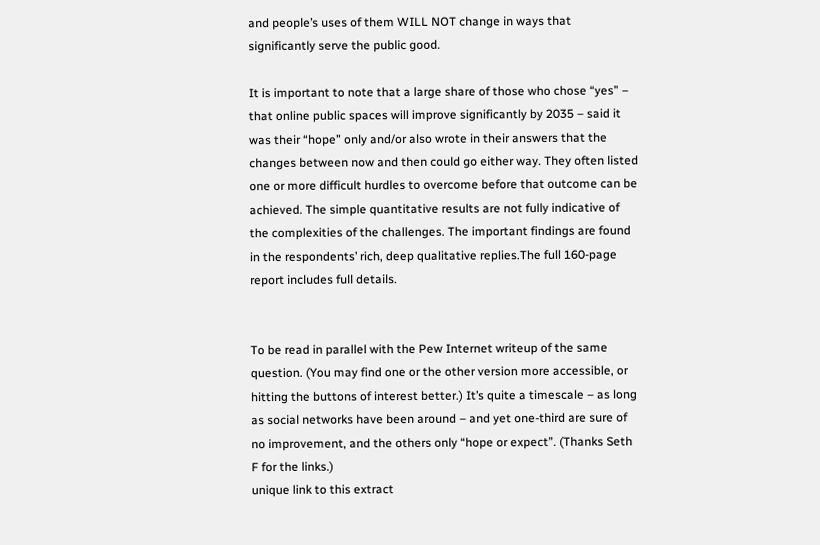and people’s uses of them WILL NOT change in ways that significantly serve the public good.

It is important to note that a large share of those who chose “yes” – that online public spaces will improve significantly by 2035 – said it was their “hope” only and/or also wrote in their answers that the changes between now and then could go either way. They often listed one or more difficult hurdles to overcome before that outcome can be achieved. The simple quantitative results are not fully indicative of the complexities of the challenges. The important findings are found in the respondents’ rich, deep qualitative replies.The full 160-page report includes full details.


To be read in parallel with the Pew Internet writeup of the same question. (You may find one or the other version more accessible, or hitting the buttons of interest better.) It’s quite a timescale – as long as social networks have been around – and yet one-third are sure of no improvement, and the others only “hope or expect”. (Thanks Seth F for the links.)
unique link to this extract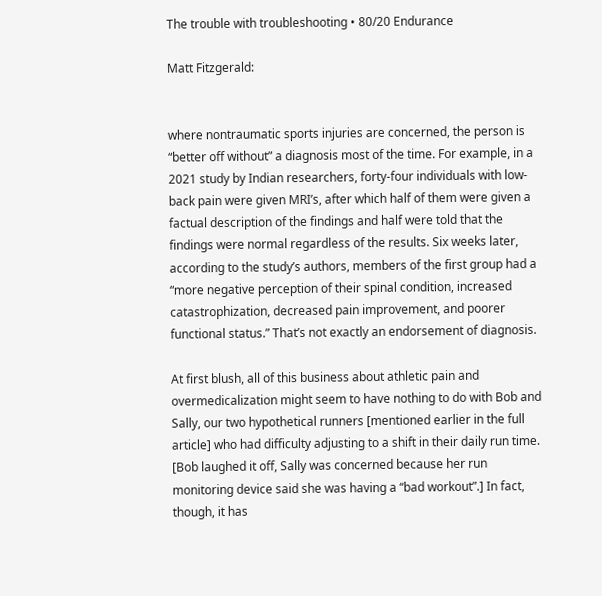The trouble with troubleshooting • 80/20 Endurance

Matt Fitzgerald:


where nontraumatic sports injuries are concerned, the person is “better off without” a diagnosis most of the time. For example, in a 2021 study by Indian researchers, forty-four individuals with low-back pain were given MRI’s, after which half of them were given a factual description of the findings and half were told that the findings were normal regardless of the results. Six weeks later, according to the study’s authors, members of the first group had a “more negative perception of their spinal condition, increased catastrophization, decreased pain improvement, and poorer functional status.” That’s not exactly an endorsement of diagnosis.

At first blush, all of this business about athletic pain and overmedicalization might seem to have nothing to do with Bob and Sally, our two hypothetical runners [mentioned earlier in the full article] who had difficulty adjusting to a shift in their daily run time. [Bob laughed it off, Sally was concerned because her run monitoring device said she was having a “bad workout”.] In fact, though, it has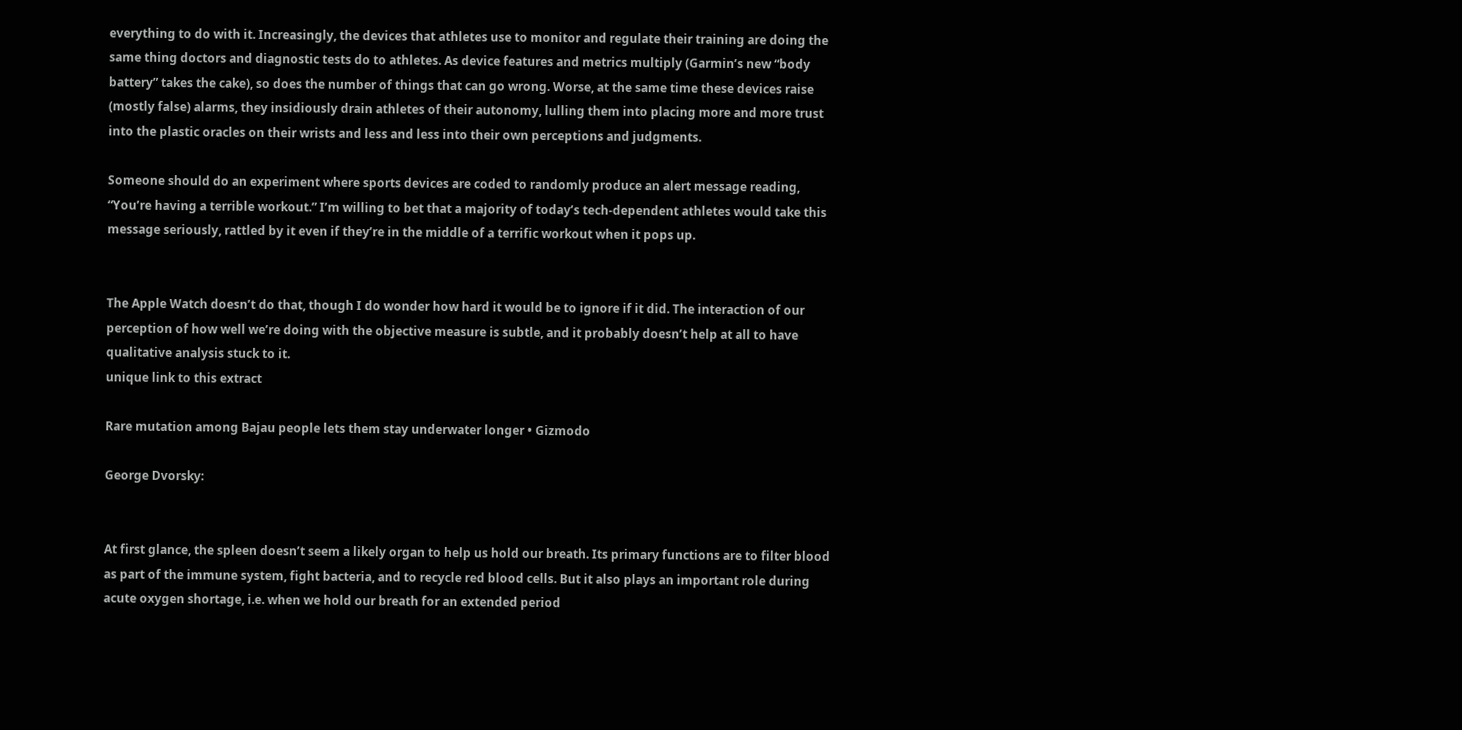everything to do with it. Increasingly, the devices that athletes use to monitor and regulate their training are doing the same thing doctors and diagnostic tests do to athletes. As device features and metrics multiply (Garmin’s new “body battery” takes the cake), so does the number of things that can go wrong. Worse, at the same time these devices raise (mostly false) alarms, they insidiously drain athletes of their autonomy, lulling them into placing more and more trust into the plastic oracles on their wrists and less and less into their own perceptions and judgments.

Someone should do an experiment where sports devices are coded to randomly produce an alert message reading, “You’re having a terrible workout.” I’m willing to bet that a majority of today’s tech-dependent athletes would take this message seriously, rattled by it even if they’re in the middle of a terrific workout when it pops up.


The Apple Watch doesn’t do that, though I do wonder how hard it would be to ignore if it did. The interaction of our perception of how well we’re doing with the objective measure is subtle, and it probably doesn’t help at all to have qualitative analysis stuck to it.
unique link to this extract

Rare mutation among Bajau people lets them stay underwater longer • Gizmodo

George Dvorsky:


At first glance, the spleen doesn’t seem a likely organ to help us hold our breath. Its primary functions are to filter blood as part of the immune system, fight bacteria, and to recycle red blood cells. But it also plays an important role during acute oxygen shortage, i.e. when we hold our breath for an extended period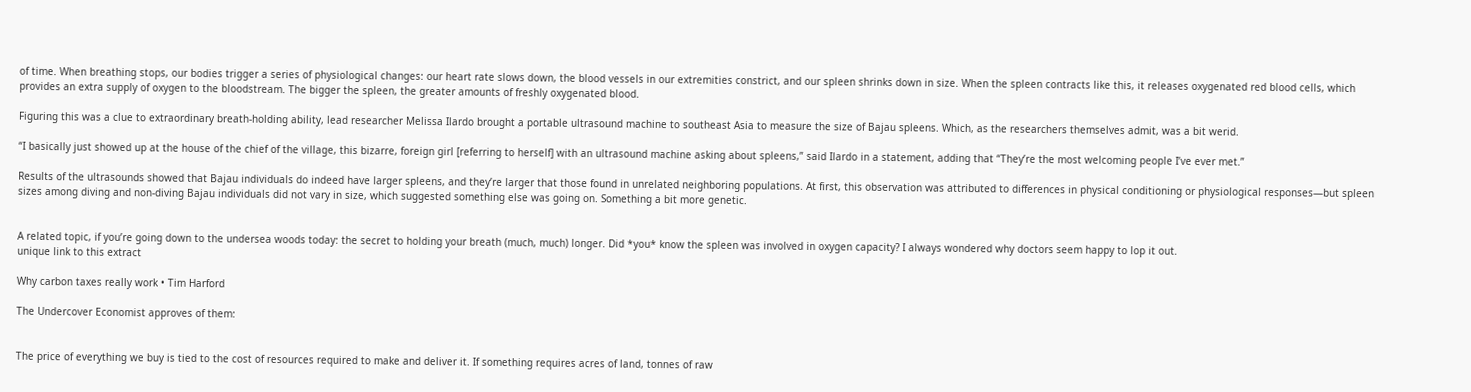of time. When breathing stops, our bodies trigger a series of physiological changes: our heart rate slows down, the blood vessels in our extremities constrict, and our spleen shrinks down in size. When the spleen contracts like this, it releases oxygenated red blood cells, which provides an extra supply of oxygen to the bloodstream. The bigger the spleen, the greater amounts of freshly oxygenated blood.

Figuring this was a clue to extraordinary breath-holding ability, lead researcher Melissa Ilardo brought a portable ultrasound machine to southeast Asia to measure the size of Bajau spleens. Which, as the researchers themselves admit, was a bit werid.

“I basically just showed up at the house of the chief of the village, this bizarre, foreign girl [referring to herself] with an ultrasound machine asking about spleens,” said Ilardo in a statement, adding that “They’re the most welcoming people I’ve ever met.”

Results of the ultrasounds showed that Bajau individuals do indeed have larger spleens, and they’re larger that those found in unrelated neighboring populations. At first, this observation was attributed to differences in physical conditioning or physiological responses—but spleen sizes among diving and non-diving Bajau individuals did not vary in size, which suggested something else was going on. Something a bit more genetic.


A related topic, if you’re going down to the undersea woods today: the secret to holding your breath (much, much) longer. Did *you* know the spleen was involved in oxygen capacity? I always wondered why doctors seem happy to lop it out.
unique link to this extract

Why carbon taxes really work • Tim Harford

The Undercover Economist approves of them:


The price of everything we buy is tied to the cost of resources required to make and deliver it. If something requires acres of land, tonnes of raw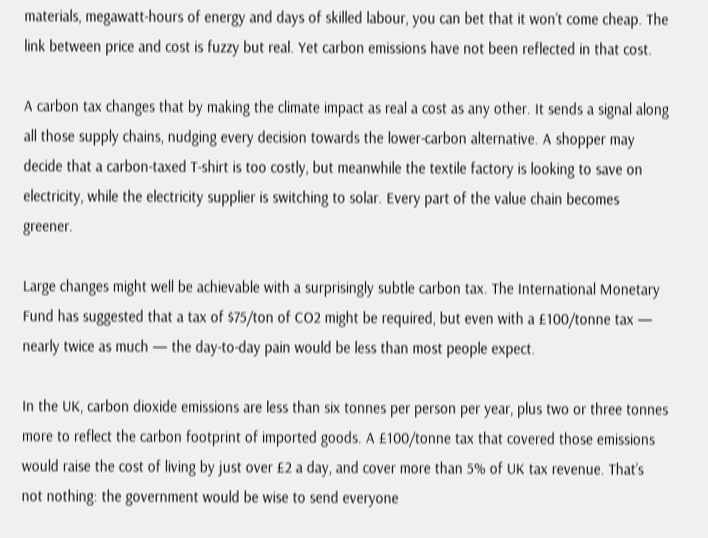materials, megawatt-hours of energy and days of skilled labour, you can bet that it won’t come cheap. The link between price and cost is fuzzy but real. Yet carbon emissions have not been reflected in that cost.

A carbon tax changes that by making the climate impact as real a cost as any other. It sends a signal along all those supply chains, nudging every decision towards the lower-carbon alternative. A shopper may decide that a carbon-taxed T-shirt is too costly, but meanwhile the textile factory is looking to save on electricity, while the electricity supplier is switching to solar. Every part of the value chain becomes greener.

Large changes might well be achievable with a surprisingly subtle carbon tax. The International Monetary Fund has suggested that a tax of $75/ton of CO2 might be required, but even with a £100/tonne tax — nearly twice as much — the day-to-day pain would be less than most people expect.

In the UK, carbon dioxide emissions are less than six tonnes per person per year, plus two or three tonnes more to reflect the carbon footprint of imported goods. A £100/tonne tax that covered those emissions would raise the cost of living by just over £2 a day, and cover more than 5% of UK tax revenue. That’s not nothing: the government would be wise to send everyone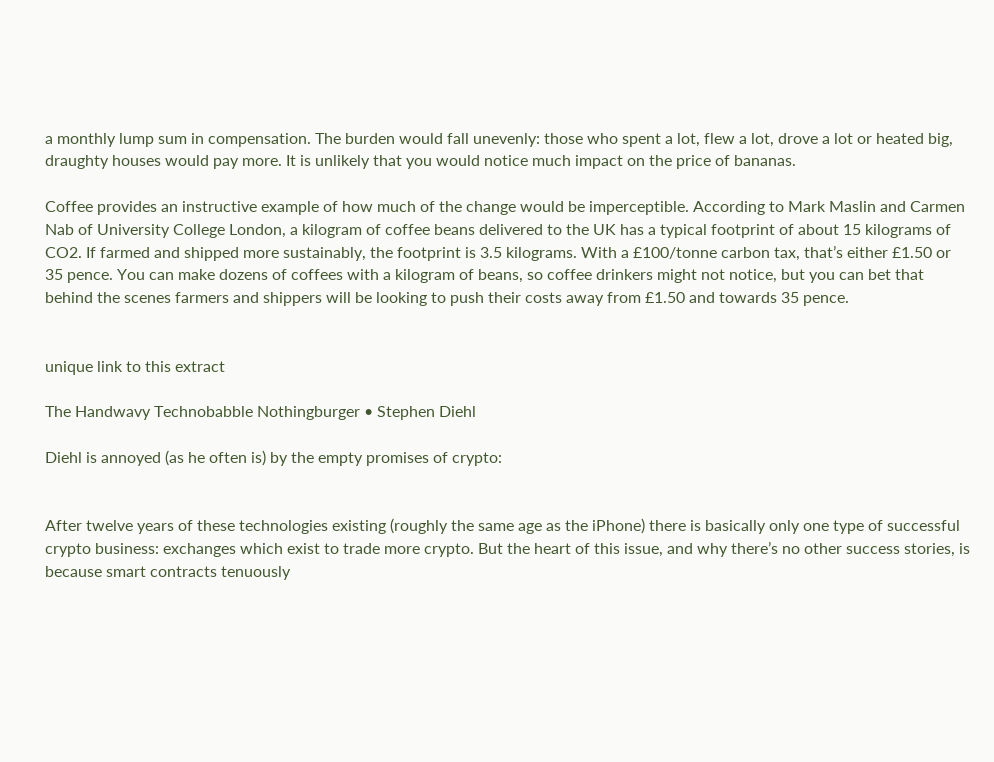a monthly lump sum in compensation. The burden would fall unevenly: those who spent a lot, flew a lot, drove a lot or heated big, draughty houses would pay more. It is unlikely that you would notice much impact on the price of bananas.

Coffee provides an instructive example of how much of the change would be imperceptible. According to Mark Maslin and Carmen Nab of University College London, a kilogram of coffee beans delivered to the UK has a typical footprint of about 15 kilograms of CO2. If farmed and shipped more sustainably, the footprint is 3.5 kilograms. With a £100/tonne carbon tax, that’s either £1.50 or 35 pence. You can make dozens of coffees with a kilogram of beans, so coffee drinkers might not notice, but you can bet that behind the scenes farmers and shippers will be looking to push their costs away from £1.50 and towards 35 pence.


unique link to this extract

The Handwavy Technobabble Nothingburger • Stephen Diehl

Diehl is annoyed (as he often is) by the empty promises of crypto:


After twelve years of these technologies existing (roughly the same age as the iPhone) there is basically only one type of successful crypto business: exchanges which exist to trade more crypto. But the heart of this issue, and why there’s no other success stories, is because smart contracts tenuously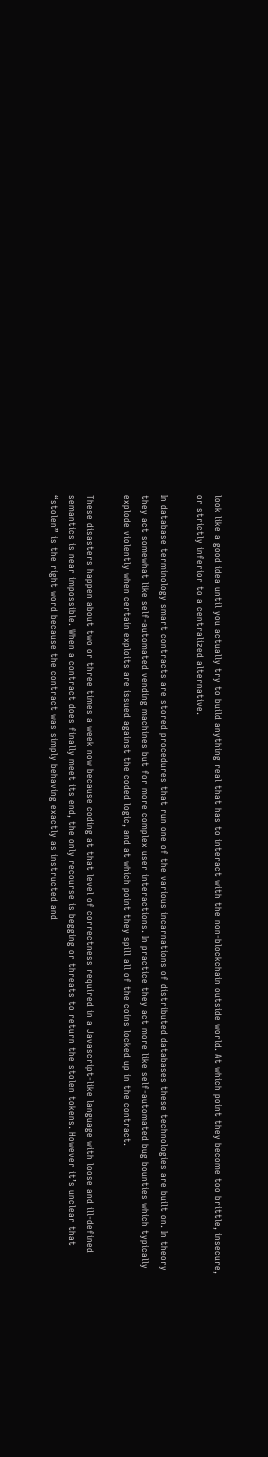look like a good idea until you actually try to build anything real that has to interact with the non-blockchain outside world. At which point they become too brittle, insecure, or strictly inferior to a centralized alternative.

In database terminology smart contracts are stored procedures that run one of the various incarnations of distributed databases these technologies are built on. In theory they act somewhat like self-automated vending machines but for more complex user interactions. In practice they act more like self-automated bug bounties which typically explode violently when certain exploits are issued against the coded logic, and at which point they spill all of the coins locked up in the contract.

These disasters happen about two or three times a week now because coding at that level of correctness required in a Javascript-like language with loose and ill-defined semantics is near impossible. When a contract does finally meet its end, the only recourse is begging or threats to return the stolen tokens. However it’s unclear that “stolen” is the right word because the contract was simply behaving exactly as instructed and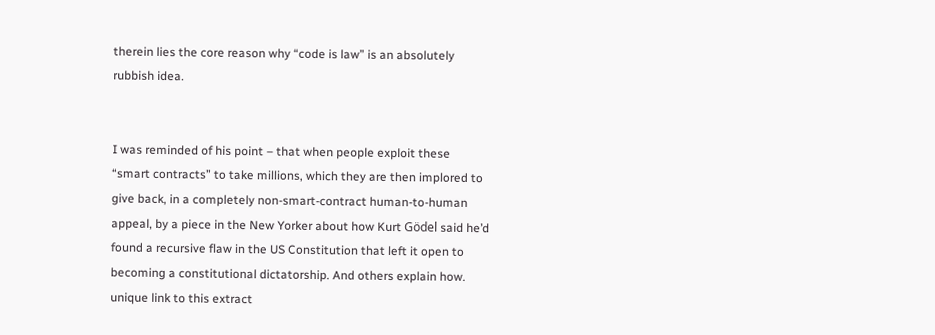therein lies the core reason why “code is law” is an absolutely rubbish idea.


I was reminded of his point – that when people exploit these “smart contracts” to take millions, which they are then implored to give back, in a completely non-smart-contract human-to-human appeal, by a piece in the New Yorker about how Kurt Gödel said he’d found a recursive flaw in the US Constitution that left it open to becoming a constitutional dictatorship. And others explain how.
unique link to this extract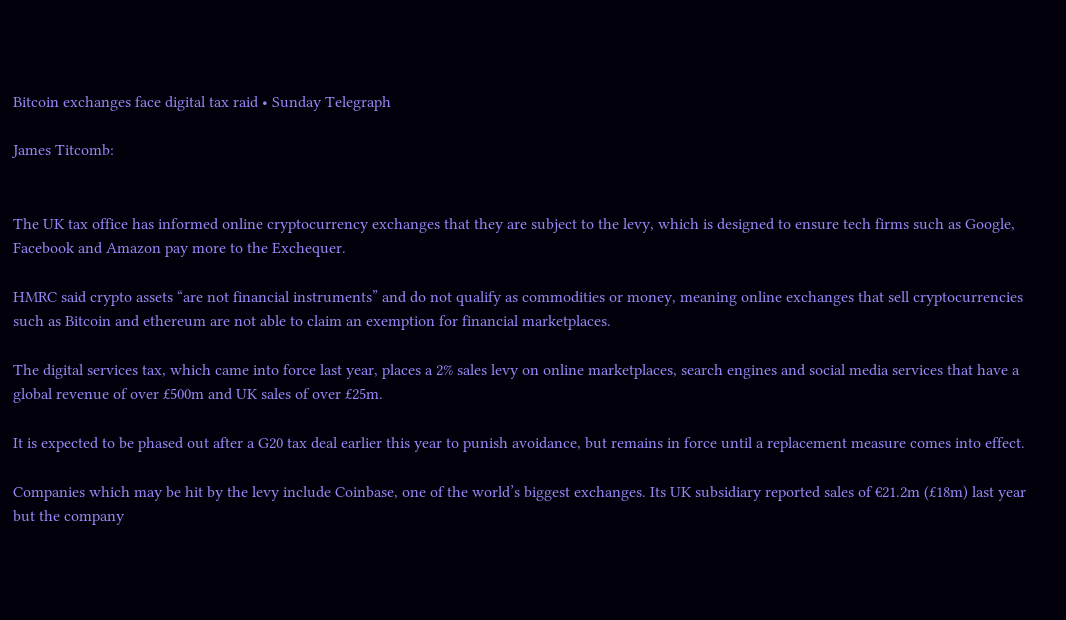Bitcoin exchanges face digital tax raid • Sunday Telegraph

James Titcomb:


The UK tax office has informed online cryptocurrency exchanges that they are subject to the levy, which is designed to ensure tech firms such as Google, Facebook and Amazon pay more to the Exchequer.

HMRC said crypto assets “are not financial instruments” and do not qualify as commodities or money, meaning online exchanges that sell cryptocurrencies such as Bitcoin and ethereum are not able to claim an exemption for financial marketplaces.

The digital services tax, which came into force last year, places a 2% sales levy on online marketplaces, search engines and social media services that have a global revenue of over £500m and UK sales of over £25m.

It is expected to be phased out after a G20 tax deal earlier this year to punish avoidance, but remains in force until a replacement measure comes into effect.

Companies which may be hit by the levy include Coinbase, one of the world’s biggest exchanges. Its UK subsidiary reported sales of €21.2m (£18m) last year but the company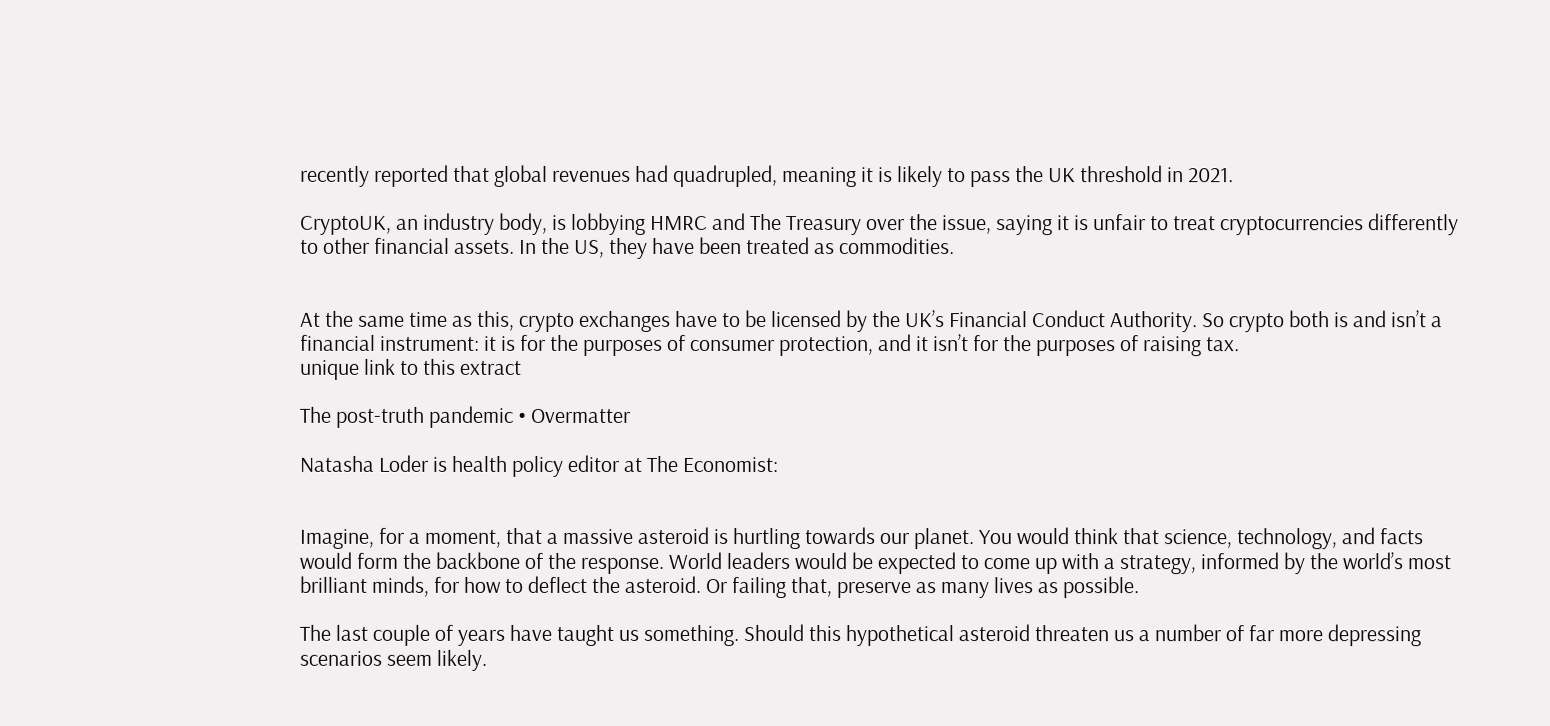recently reported that global revenues had quadrupled, meaning it is likely to pass the UK threshold in 2021.

CryptoUK, an industry body, is lobbying HMRC and The Treasury over the issue, saying it is unfair to treat cryptocurrencies differently to other financial assets. In the US, they have been treated as commodities.


At the same time as this, crypto exchanges have to be licensed by the UK’s Financial Conduct Authority. So crypto both is and isn’t a financial instrument: it is for the purposes of consumer protection, and it isn’t for the purposes of raising tax.
unique link to this extract

The post-truth pandemic • Overmatter

Natasha Loder is health policy editor at The Economist:


Imagine, for a moment, that a massive asteroid is hurtling towards our planet. You would think that science, technology, and facts would form the backbone of the response. World leaders would be expected to come up with a strategy, informed by the world’s most brilliant minds, for how to deflect the asteroid. Or failing that, preserve as many lives as possible.

The last couple of years have taught us something. Should this hypothetical asteroid threaten us a number of far more depressing scenarios seem likely.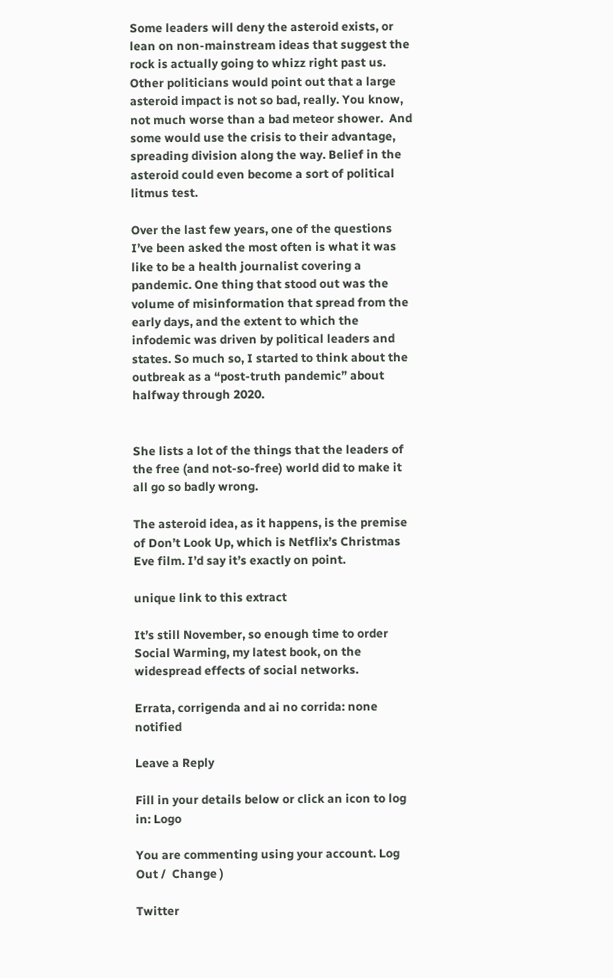Some leaders will deny the asteroid exists, or lean on non-mainstream ideas that suggest the rock is actually going to whizz right past us. Other politicians would point out that a large asteroid impact is not so bad, really. You know, not much worse than a bad meteor shower.  And some would use the crisis to their advantage, spreading division along the way. Belief in the asteroid could even become a sort of political litmus test.

Over the last few years, one of the questions I’ve been asked the most often is what it was like to be a health journalist covering a pandemic. One thing that stood out was the volume of misinformation that spread from the early days, and the extent to which the infodemic was driven by political leaders and states. So much so, I started to think about the outbreak as a “post-truth pandemic” about halfway through 2020.


She lists a lot of the things that the leaders of the free (and not-so-free) world did to make it all go so badly wrong.

The asteroid idea, as it happens, is the premise of Don’t Look Up, which is Netflix’s Christmas Eve film. I’d say it’s exactly on point.

unique link to this extract

It’s still November, so enough time to order Social Warming, my latest book, on the widespread effects of social networks.

Errata, corrigenda and ai no corrida: none notified

Leave a Reply

Fill in your details below or click an icon to log in: Logo

You are commenting using your account. Log Out /  Change )

Twitter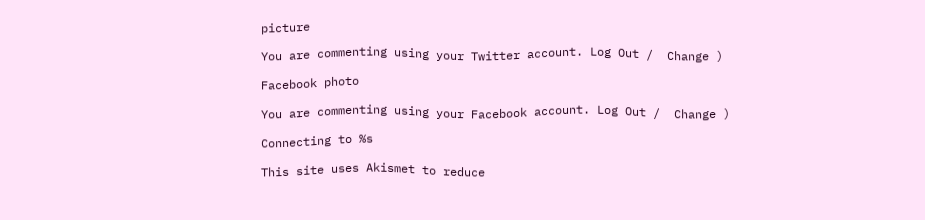picture

You are commenting using your Twitter account. Log Out /  Change )

Facebook photo

You are commenting using your Facebook account. Log Out /  Change )

Connecting to %s

This site uses Akismet to reduce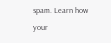spam. Learn how your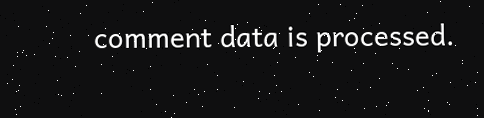comment data is processed.